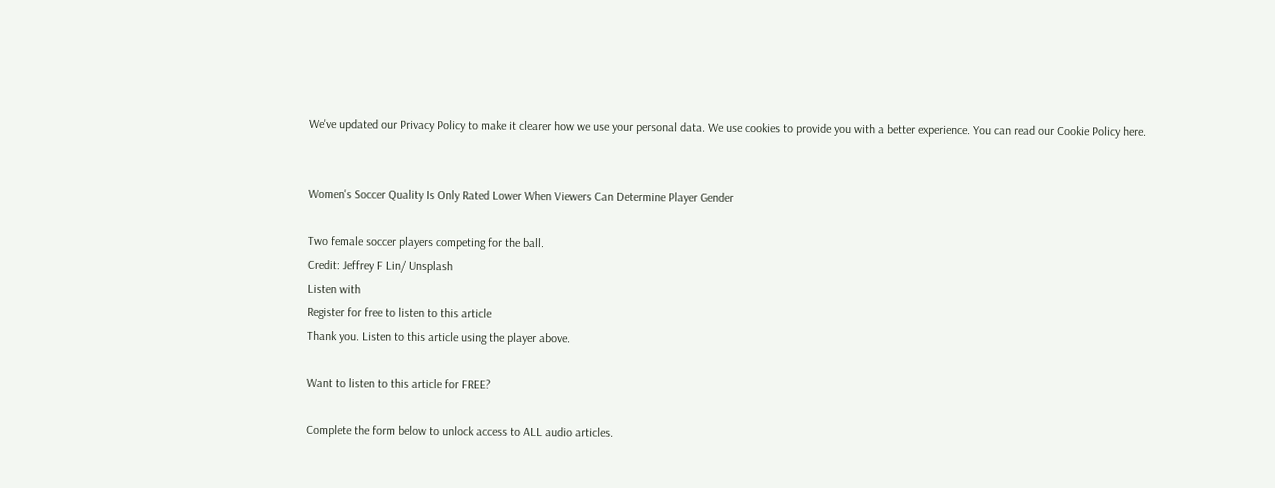We've updated our Privacy Policy to make it clearer how we use your personal data. We use cookies to provide you with a better experience. You can read our Cookie Policy here.


Women's Soccer Quality Is Only Rated Lower When Viewers Can Determine Player Gender

Two female soccer players competing for the ball.
Credit: Jeffrey F Lin/ Unsplash
Listen with
Register for free to listen to this article
Thank you. Listen to this article using the player above.

Want to listen to this article for FREE?

Complete the form below to unlock access to ALL audio articles.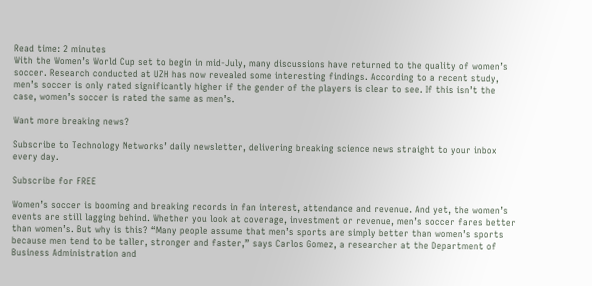Read time: 2 minutes
With the Women’s World Cup set to begin in mid-July, many discussions have returned to the quality of women’s soccer. Research conducted at UZH has now revealed some interesting findings. According to a recent study, men’s soccer is only rated significantly higher if the gender of the players is clear to see. If this isn’t the case, women’s soccer is rated the same as men’s.

Want more breaking news?

Subscribe to Technology Networks’ daily newsletter, delivering breaking science news straight to your inbox every day.

Subscribe for FREE

Women’s soccer is booming and breaking records in fan interest, attendance and revenue. And yet, the women’s events are still lagging behind. Whether you look at coverage, investment or revenue, men’s soccer fares better than women’s. But why is this? “Many people assume that men’s sports are simply better than women’s sports because men tend to be taller, stronger and faster,” says Carlos Gomez, a researcher at the Department of Business Administration and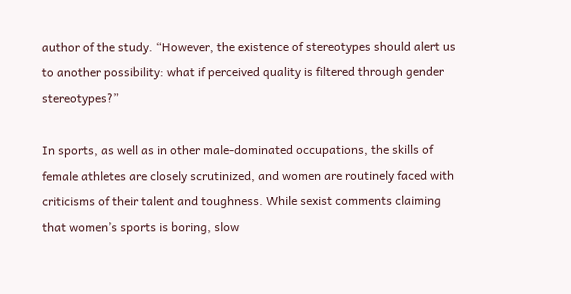author of the study. “However, the existence of stereotypes should alert us to another possibility: what if perceived quality is filtered through gender stereotypes?”

In sports, as well as in other male-dominated occupations, the skills of female athletes are closely scrutinized, and women are routinely faced with criticisms of their talent and toughness. While sexist comments claiming that women’s sports is boring, slow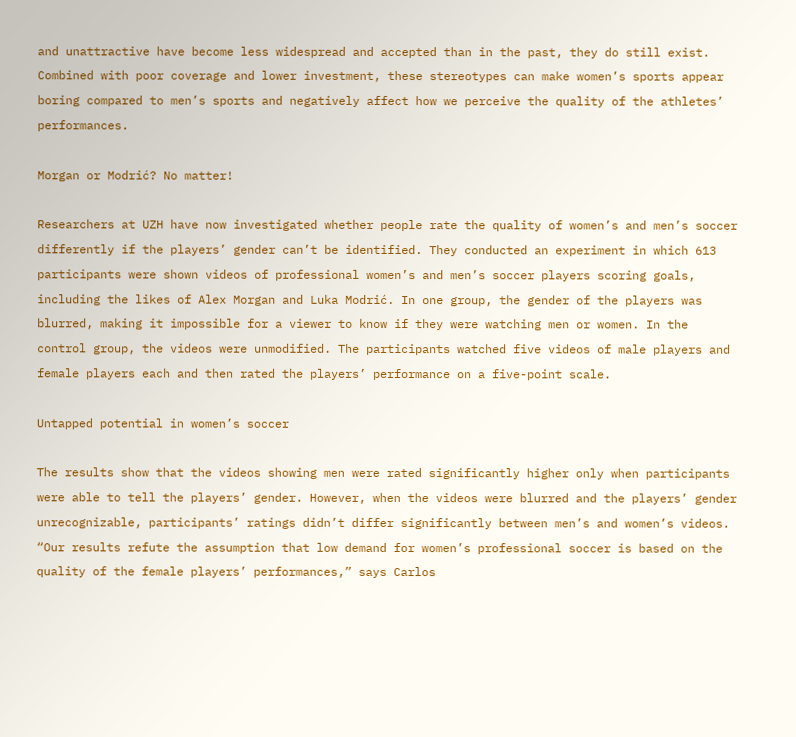and unattractive have become less widespread and accepted than in the past, they do still exist. Combined with poor coverage and lower investment, these stereotypes can make women’s sports appear boring compared to men’s sports and negatively affect how we perceive the quality of the athletes’ performances.

Morgan or Modrić? No matter!

Researchers at UZH have now investigated whether people rate the quality of women’s and men’s soccer differently if the players’ gender can’t be identified. They conducted an experiment in which 613 participants were shown videos of professional women’s and men’s soccer players scoring goals, including the likes of Alex Morgan and Luka Modrić. In one group, the gender of the players was blurred, making it impossible for a viewer to know if they were watching men or women. In the control group, the videos were unmodified. The participants watched five videos of male players and female players each and then rated the players’ performance on a five-point scale.

Untapped potential in women’s soccer

The results show that the videos showing men were rated significantly higher only when participants were able to tell the players’ gender. However, when the videos were blurred and the players’ gender unrecognizable, participants’ ratings didn’t differ significantly between men’s and women’s videos. “Our results refute the assumption that low demand for women’s professional soccer is based on the quality of the female players’ performances,” says Carlos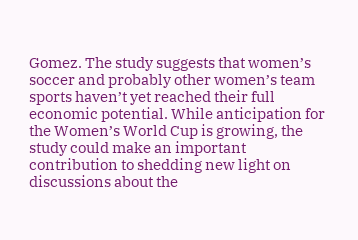Gomez. The study suggests that women’s soccer and probably other women’s team sports haven’t yet reached their full economic potential. While anticipation for the Women’s World Cup is growing, the study could make an important contribution to shedding new light on discussions about the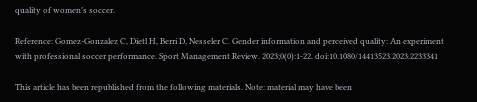quality of women’s soccer.

Reference: Gomez-Gonzalez C, Dietl H, Berri D, Nesseler C. Gender information and perceived quality: An experiment with professional soccer performance. Sport Management Review. 2023;0(0):1-22. doi:10.1080/14413523.2023.2233341

This article has been republished from the following materials. Note: material may have been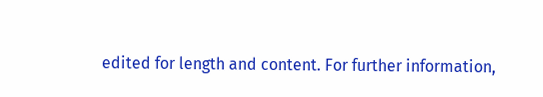edited for length and content. For further information,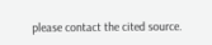please contact the cited source.